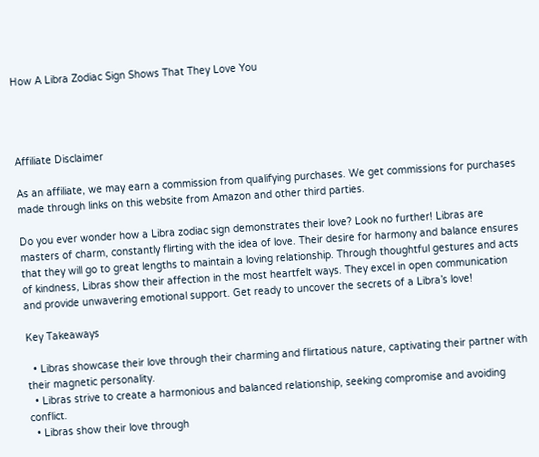How A Libra Zodiac Sign Shows That They Love You




Affiliate Disclaimer

As an affiliate, we may earn a commission from qualifying purchases. We get commissions for purchases made through links on this website from Amazon and other third parties.

Do you ever wonder how a Libra zodiac sign demonstrates their love? Look no further! Libras are masters of charm, constantly flirting with the idea of love. Their desire for harmony and balance ensures that they will go to great lengths to maintain a loving relationship. Through thoughtful gestures and acts of kindness, Libras show their affection in the most heartfelt ways. They excel in open communication and provide unwavering emotional support. Get ready to uncover the secrets of a Libra’s love!

Key Takeaways

  • Libras showcase their love through their charming and flirtatious nature, captivating their partner with their magnetic personality.
  • Libras strive to create a harmonious and balanced relationship, seeking compromise and avoiding conflict.
  • Libras show their love through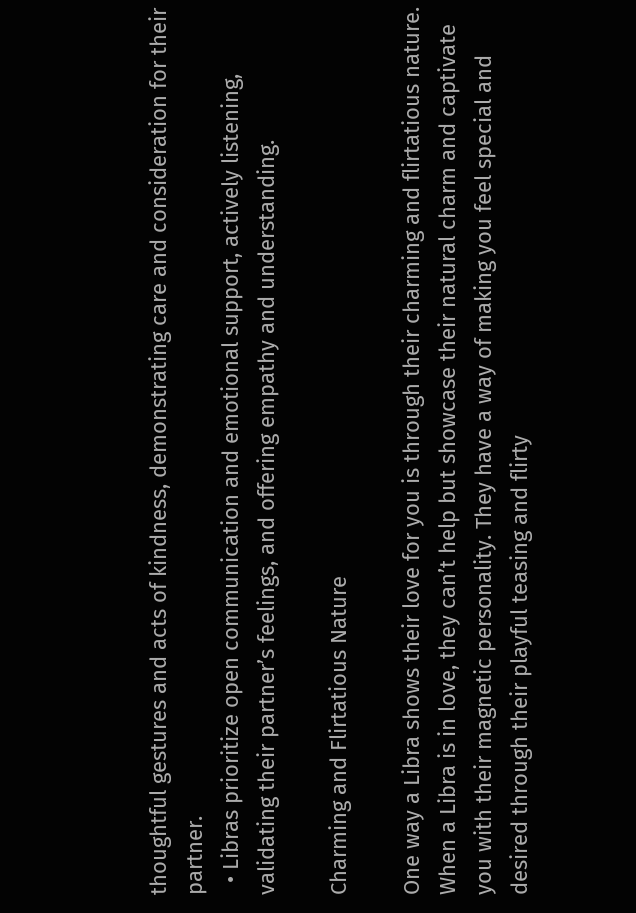thoughtful gestures and acts of kindness, demonstrating care and consideration for their partner.
  • Libras prioritize open communication and emotional support, actively listening, validating their partner’s feelings, and offering empathy and understanding.

Charming and Flirtatious Nature

One way a Libra shows their love for you is through their charming and flirtatious nature. When a Libra is in love, they can’t help but showcase their natural charm and captivate you with their magnetic personality. They have a way of making you feel special and desired through their playful teasing and flirty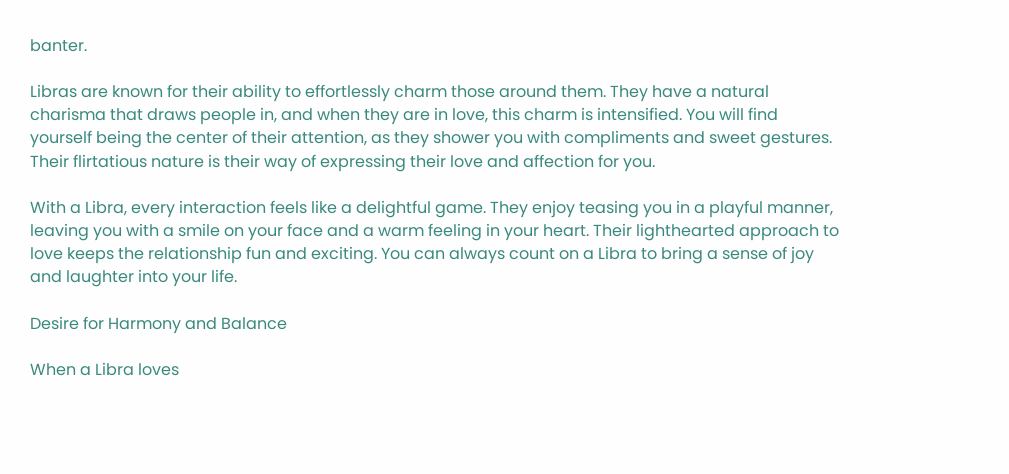banter.

Libras are known for their ability to effortlessly charm those around them. They have a natural charisma that draws people in, and when they are in love, this charm is intensified. You will find yourself being the center of their attention, as they shower you with compliments and sweet gestures. Their flirtatious nature is their way of expressing their love and affection for you.

With a Libra, every interaction feels like a delightful game. They enjoy teasing you in a playful manner, leaving you with a smile on your face and a warm feeling in your heart. Their lighthearted approach to love keeps the relationship fun and exciting. You can always count on a Libra to bring a sense of joy and laughter into your life.

Desire for Harmony and Balance

When a Libra loves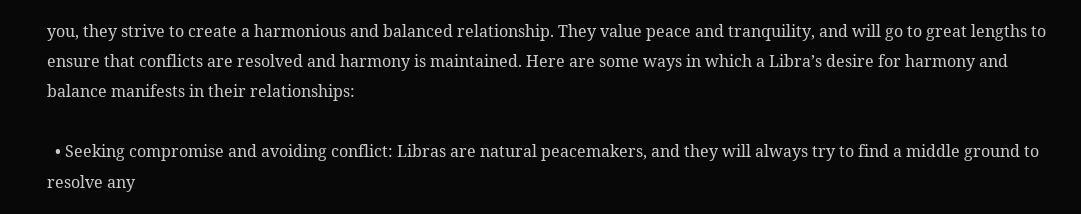you, they strive to create a harmonious and balanced relationship. They value peace and tranquility, and will go to great lengths to ensure that conflicts are resolved and harmony is maintained. Here are some ways in which a Libra’s desire for harmony and balance manifests in their relationships:

  • Seeking compromise and avoiding conflict: Libras are natural peacemakers, and they will always try to find a middle ground to resolve any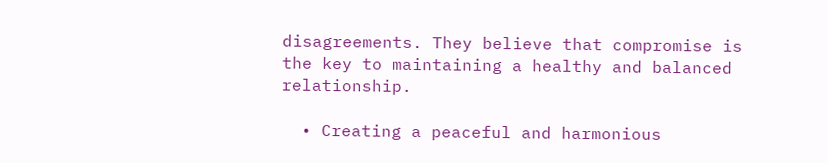disagreements. They believe that compromise is the key to maintaining a healthy and balanced relationship.

  • Creating a peaceful and harmonious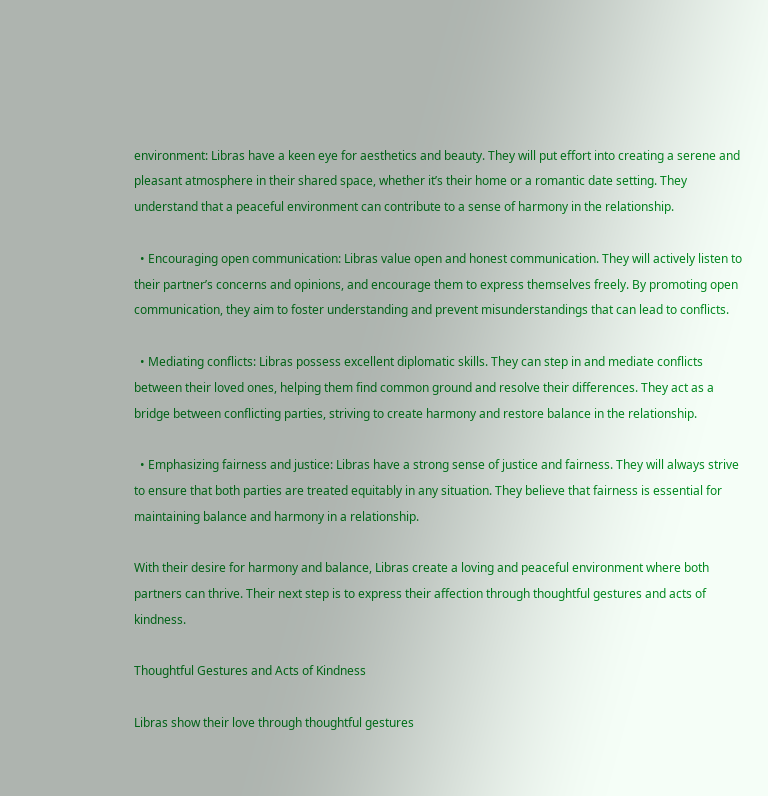environment: Libras have a keen eye for aesthetics and beauty. They will put effort into creating a serene and pleasant atmosphere in their shared space, whether it’s their home or a romantic date setting. They understand that a peaceful environment can contribute to a sense of harmony in the relationship.

  • Encouraging open communication: Libras value open and honest communication. They will actively listen to their partner’s concerns and opinions, and encourage them to express themselves freely. By promoting open communication, they aim to foster understanding and prevent misunderstandings that can lead to conflicts.

  • Mediating conflicts: Libras possess excellent diplomatic skills. They can step in and mediate conflicts between their loved ones, helping them find common ground and resolve their differences. They act as a bridge between conflicting parties, striving to create harmony and restore balance in the relationship.

  • Emphasizing fairness and justice: Libras have a strong sense of justice and fairness. They will always strive to ensure that both parties are treated equitably in any situation. They believe that fairness is essential for maintaining balance and harmony in a relationship.

With their desire for harmony and balance, Libras create a loving and peaceful environment where both partners can thrive. Their next step is to express their affection through thoughtful gestures and acts of kindness.

Thoughtful Gestures and Acts of Kindness

Libras show their love through thoughtful gestures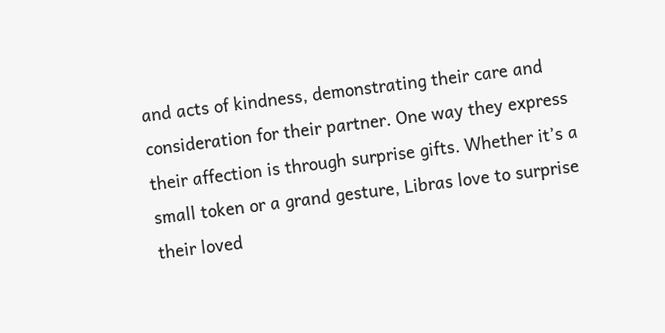and acts of kindness, demonstrating their care and consideration for their partner. One way they express their affection is through surprise gifts. Whether it’s a small token or a grand gesture, Libras love to surprise their loved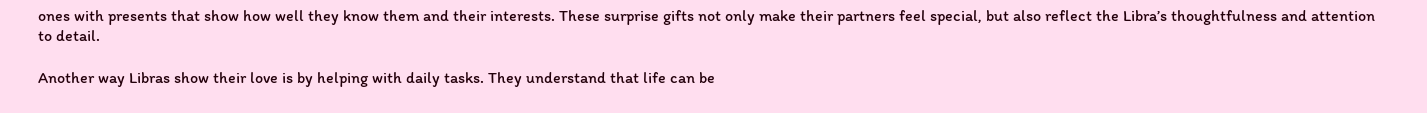ones with presents that show how well they know them and their interests. These surprise gifts not only make their partners feel special, but also reflect the Libra’s thoughtfulness and attention to detail.

Another way Libras show their love is by helping with daily tasks. They understand that life can be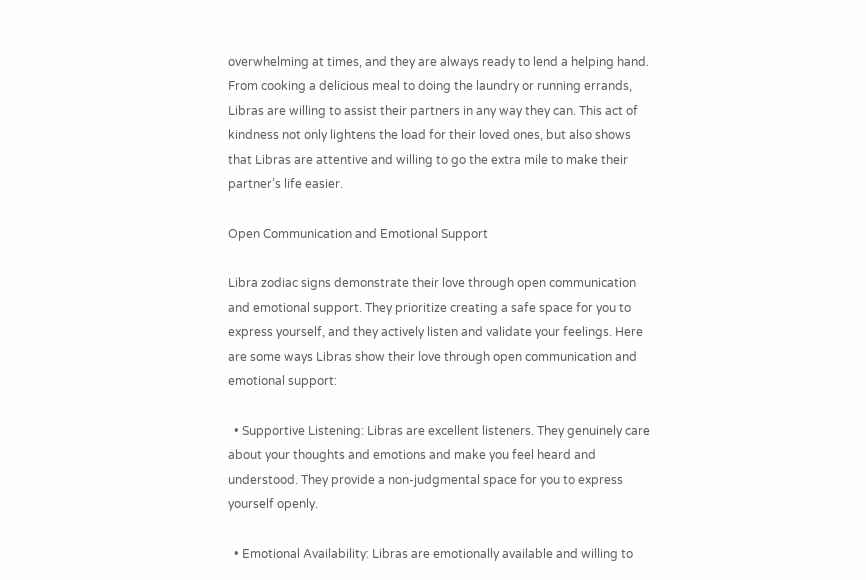overwhelming at times, and they are always ready to lend a helping hand. From cooking a delicious meal to doing the laundry or running errands, Libras are willing to assist their partners in any way they can. This act of kindness not only lightens the load for their loved ones, but also shows that Libras are attentive and willing to go the extra mile to make their partner’s life easier.

Open Communication and Emotional Support

Libra zodiac signs demonstrate their love through open communication and emotional support. They prioritize creating a safe space for you to express yourself, and they actively listen and validate your feelings. Here are some ways Libras show their love through open communication and emotional support:

  • Supportive Listening: Libras are excellent listeners. They genuinely care about your thoughts and emotions and make you feel heard and understood. They provide a non-judgmental space for you to express yourself openly.

  • Emotional Availability: Libras are emotionally available and willing to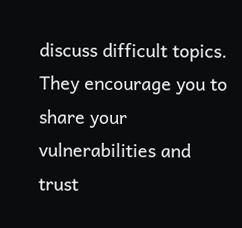discuss difficult topics. They encourage you to share your vulnerabilities and trust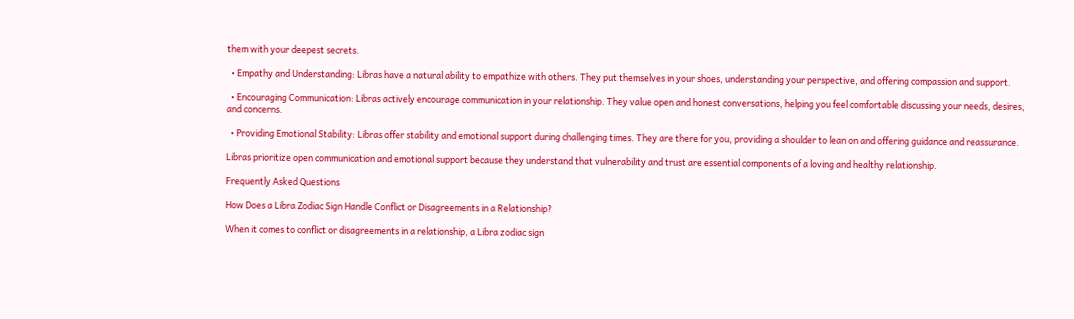them with your deepest secrets.

  • Empathy and Understanding: Libras have a natural ability to empathize with others. They put themselves in your shoes, understanding your perspective, and offering compassion and support.

  • Encouraging Communication: Libras actively encourage communication in your relationship. They value open and honest conversations, helping you feel comfortable discussing your needs, desires, and concerns.

  • Providing Emotional Stability: Libras offer stability and emotional support during challenging times. They are there for you, providing a shoulder to lean on and offering guidance and reassurance.

Libras prioritize open communication and emotional support because they understand that vulnerability and trust are essential components of a loving and healthy relationship.

Frequently Asked Questions

How Does a Libra Zodiac Sign Handle Conflict or Disagreements in a Relationship?

When it comes to conflict or disagreements in a relationship, a Libra zodiac sign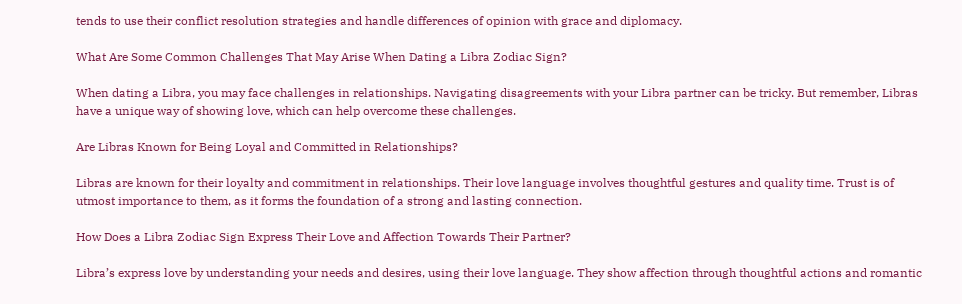tends to use their conflict resolution strategies and handle differences of opinion with grace and diplomacy.

What Are Some Common Challenges That May Arise When Dating a Libra Zodiac Sign?

When dating a Libra, you may face challenges in relationships. Navigating disagreements with your Libra partner can be tricky. But remember, Libras have a unique way of showing love, which can help overcome these challenges.

Are Libras Known for Being Loyal and Committed in Relationships?

Libras are known for their loyalty and commitment in relationships. Their love language involves thoughtful gestures and quality time. Trust is of utmost importance to them, as it forms the foundation of a strong and lasting connection.

How Does a Libra Zodiac Sign Express Their Love and Affection Towards Their Partner?

Libra’s express love by understanding your needs and desires, using their love language. They show affection through thoughtful actions and romantic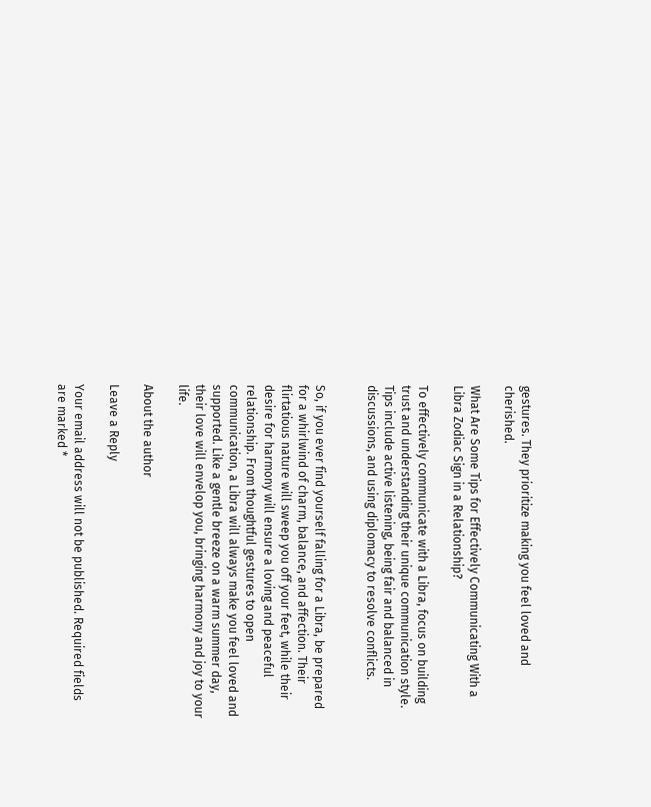gestures. They prioritize making you feel loved and cherished.

What Are Some Tips for Effectively Communicating With a Libra Zodiac Sign in a Relationship?

To effectively communicate with a Libra, focus on building trust and understanding their unique communication style. Tips include active listening, being fair and balanced in discussions, and using diplomacy to resolve conflicts.


So, if you ever find yourself falling for a Libra, be prepared for a whirlwind of charm, balance, and affection. Their flirtatious nature will sweep you off your feet, while their desire for harmony will ensure a loving and peaceful relationship. From thoughtful gestures to open communication, a Libra will always make you feel loved and supported. Like a gentle breeze on a warm summer day, their love will envelop you, bringing harmony and joy to your life.

About the author

Leave a Reply

Your email address will not be published. Required fields are marked *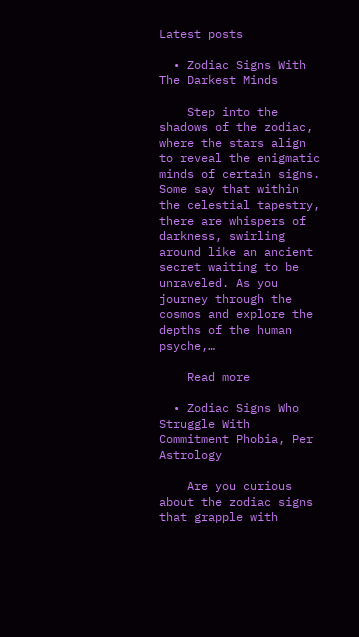Latest posts

  • Zodiac Signs With The Darkest Minds

    Step into the shadows of the zodiac, where the stars align to reveal the enigmatic minds of certain signs. Some say that within the celestial tapestry, there are whispers of darkness, swirling around like an ancient secret waiting to be unraveled. As you journey through the cosmos and explore the depths of the human psyche,…

    Read more

  • Zodiac Signs Who Struggle With Commitment Phobia, Per Astrology

    Are you curious about the zodiac signs that grapple with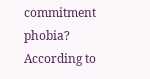commitment phobia? According to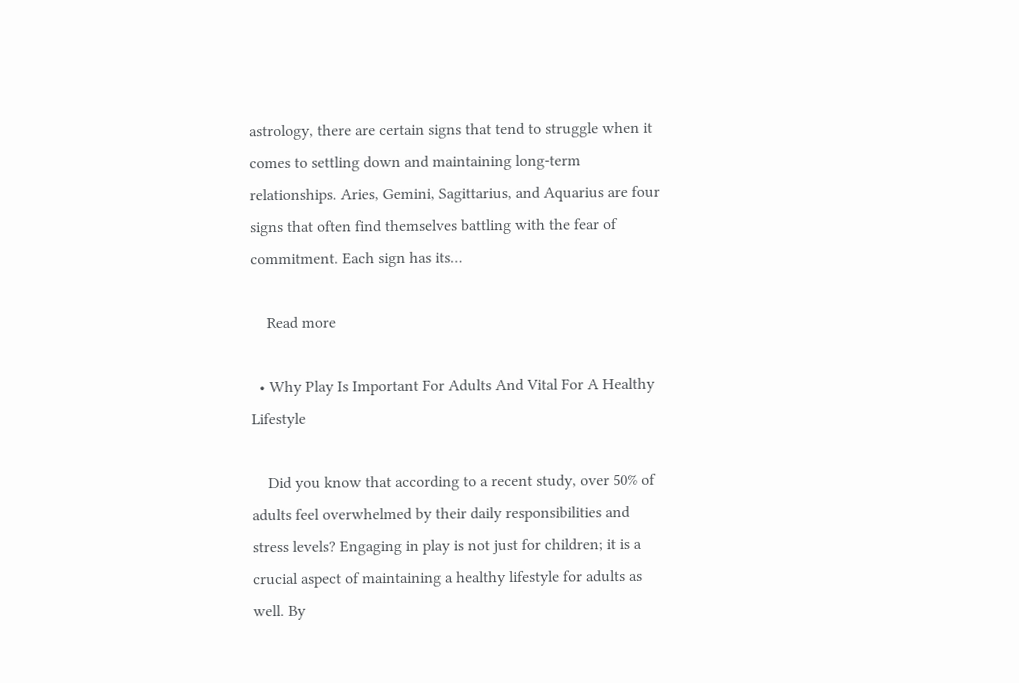astrology, there are certain signs that tend to struggle when it comes to settling down and maintaining long-term relationships. Aries, Gemini, Sagittarius, and Aquarius are four signs that often find themselves battling with the fear of commitment. Each sign has its…

    Read more

  • Why Play Is Important For Adults And Vital For A Healthy Lifestyle

    Did you know that according to a recent study, over 50% of adults feel overwhelmed by their daily responsibilities and stress levels? Engaging in play is not just for children; it is a crucial aspect of maintaining a healthy lifestyle for adults as well. By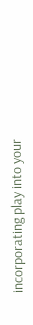incorporating play into your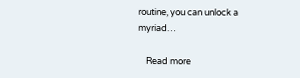routine, you can unlock a myriad…

    Read more